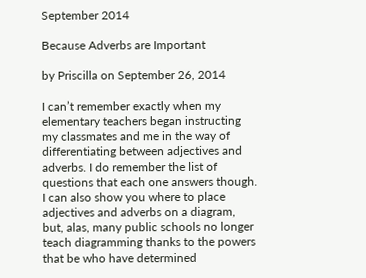September 2014

Because Adverbs are Important

by Priscilla on September 26, 2014

I can’t remember exactly when my elementary teachers began instructing my classmates and me in the way of differentiating between adjectives and adverbs. I do remember the list of questions that each one answers though. I can also show you where to place adjectives and adverbs on a diagram, but, alas, many public schools no longer teach diagramming thanks to the powers that be who have determined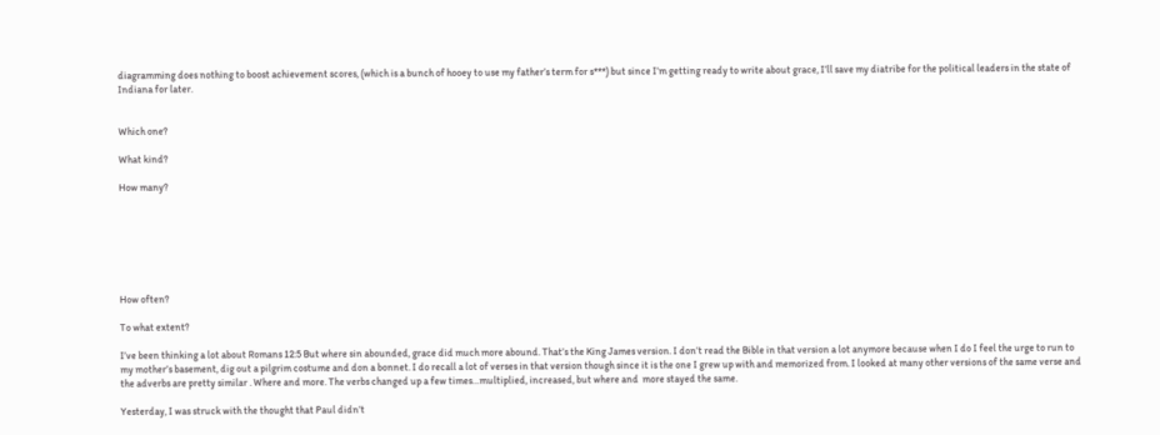diagramming does nothing to boost achievement scores, (which is a bunch of hooey to use my father’s term for s***) but since I’m getting ready to write about grace, I’ll save my diatribe for the political leaders in the state of Indiana for later.


Which one?

What kind?

How many?







How often?

To what extent?

I’ve been thinking a lot about Romans 12:5 But where sin abounded, grace did much more abound. That’s the King James version. I don’t read the Bible in that version a lot anymore because when I do I feel the urge to run to my mother’s basement, dig out a pilgrim costume and don a bonnet. I do recall a lot of verses in that version though since it is the one I grew up with and memorized from. I looked at many other versions of the same verse and the adverbs are pretty similar . Where and more. The verbs changed up a few times…multiplied, increased, but where and  more stayed the same.

Yesterday, I was struck with the thought that Paul didn’t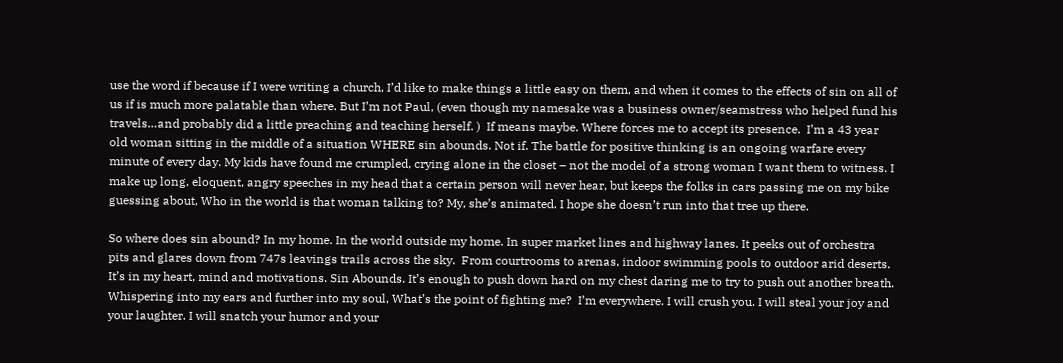use the word if because if I were writing a church, I’d like to make things a little easy on them, and when it comes to the effects of sin on all of us if is much more palatable than where. But I’m not Paul, (even though my namesake was a business owner/seamstress who helped fund his travels…and probably did a little preaching and teaching herself. )  If means maybe. Where forces me to accept its presence.  I’m a 43 year old woman sitting in the middle of a situation WHERE sin abounds. Not if. The battle for positive thinking is an ongoing warfare every minute of every day. My kids have found me crumpled, crying alone in the closet – not the model of a strong woman I want them to witness. I make up long, eloquent, angry speeches in my head that a certain person will never hear, but keeps the folks in cars passing me on my bike guessing about, Who in the world is that woman talking to? My, she’s animated. I hope she doesn’t run into that tree up there.

So where does sin abound? In my home. In the world outside my home. In super market lines and highway lanes. It peeks out of orchestra pits and glares down from 747s leavings trails across the sky.  From courtrooms to arenas, indoor swimming pools to outdoor arid deserts. It’s in my heart, mind and motivations. Sin Abounds. It’s enough to push down hard on my chest daring me to try to push out another breath. Whispering into my ears and further into my soul, What’s the point of fighting me?  I’m everywhere. I will crush you. I will steal your joy and your laughter. I will snatch your humor and your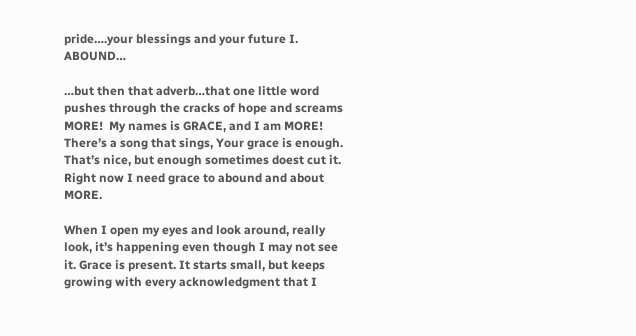pride….your blessings and your future I. ABOUND…

…but then that adverb…that one little word pushes through the cracks of hope and screams MORE!  My names is GRACE, and I am MORE! There’s a song that sings, Your grace is enough. That’s nice, but enough sometimes doest cut it. Right now I need grace to abound and about MORE.

When I open my eyes and look around, really look, it’s happening even though I may not see it. Grace is present. It starts small, but keeps growing with every acknowledgment that I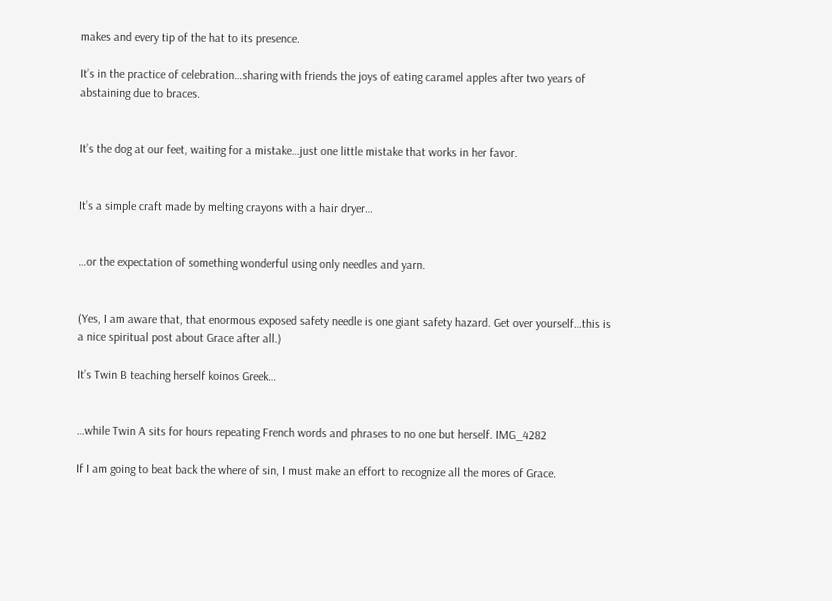makes and every tip of the hat to its presence.

It’s in the practice of celebration…sharing with friends the joys of eating caramel apples after two years of abstaining due to braces.


It’s the dog at our feet, waiting for a mistake…just one little mistake that works in her favor.


It’s a simple craft made by melting crayons with a hair dryer…


…or the expectation of something wonderful using only needles and yarn.


(Yes, I am aware that, that enormous exposed safety needle is one giant safety hazard. Get over yourself…this is a nice spiritual post about Grace after all.)

It’s Twin B teaching herself koinos Greek…


…while Twin A sits for hours repeating French words and phrases to no one but herself. IMG_4282

If I am going to beat back the where of sin, I must make an effort to recognize all the mores of Grace.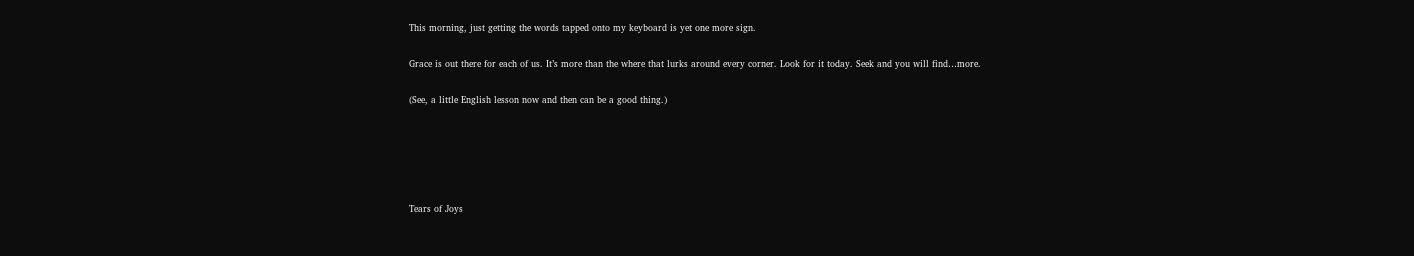This morning, just getting the words tapped onto my keyboard is yet one more sign.

Grace is out there for each of us. It’s more than the where that lurks around every corner. Look for it today. Seek and you will find…more.

(See, a little English lesson now and then can be a good thing.)





Tears of Joys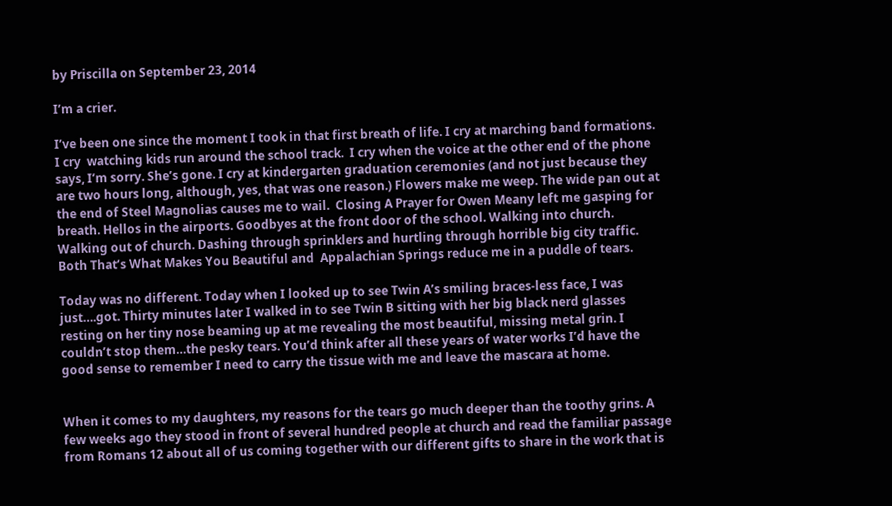by Priscilla on September 23, 2014

I’m a crier.

I’ve been one since the moment I took in that first breath of life. I cry at marching band formations. I cry  watching kids run around the school track.  I cry when the voice at the other end of the phone says, I’m sorry. She’s gone. I cry at kindergarten graduation ceremonies (and not just because they are two hours long, although, yes, that was one reason.) Flowers make me weep. The wide pan out at the end of Steel Magnolias causes me to wail.  Closing A Prayer for Owen Meany left me gasping for breath. Hellos in the airports. Goodbyes at the front door of the school. Walking into church. Walking out of church. Dashing through sprinklers and hurtling through horrible big city traffic. Both That’s What Makes You Beautiful and  Appalachian Springs reduce me in a puddle of tears.

Today was no different. Today when I looked up to see Twin A’s smiling braces-less face, I was just….got. Thirty minutes later I walked in to see Twin B sitting with her big black nerd glasses resting on her tiny nose beaming up at me revealing the most beautiful, missing metal grin. I couldn’t stop them…the pesky tears. You’d think after all these years of water works I’d have the good sense to remember I need to carry the tissue with me and leave the mascara at home.


When it comes to my daughters, my reasons for the tears go much deeper than the toothy grins. A few weeks ago they stood in front of several hundred people at church and read the familiar passage from Romans 12 about all of us coming together with our different gifts to share in the work that is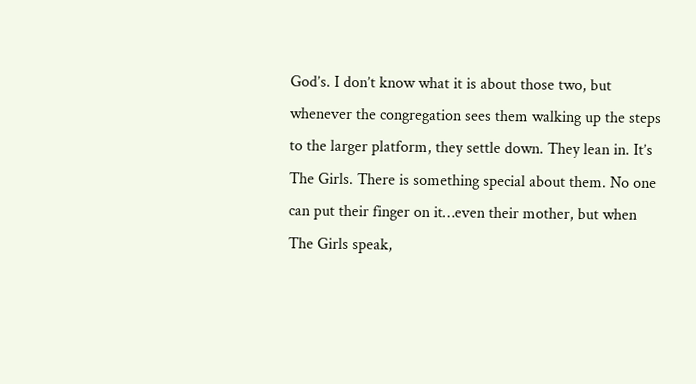God’s. I don’t know what it is about those two, but whenever the congregation sees them walking up the steps to the larger platform, they settle down. They lean in. It’s The Girls. There is something special about them. No one can put their finger on it…even their mother, but when The Girls speak,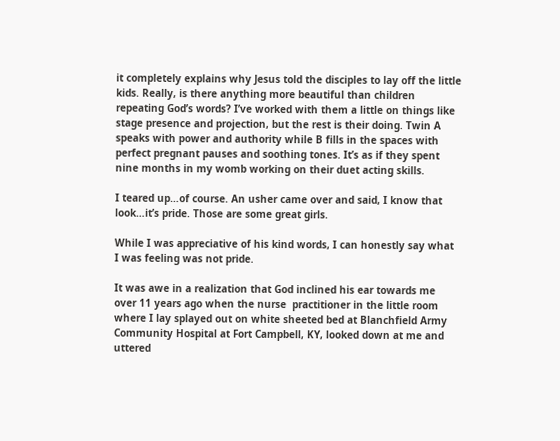it completely explains why Jesus told the disciples to lay off the little kids. Really, is there anything more beautiful than children repeating God’s words? I’ve worked with them a little on things like stage presence and projection, but the rest is their doing. Twin A speaks with power and authority while B fills in the spaces with perfect pregnant pauses and soothing tones. It’s as if they spent nine months in my womb working on their duet acting skills.

I teared up…of course. An usher came over and said, I know that look…it’s pride. Those are some great girls.

While I was appreciative of his kind words, I can honestly say what I was feeling was not pride.

It was awe in a realization that God inclined his ear towards me over 11 years ago when the nurse  practitioner in the little room where I lay splayed out on white sheeted bed at Blanchfield Army Community Hospital at Fort Campbell, KY, looked down at me and uttered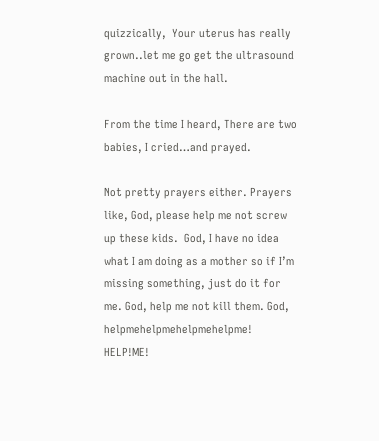quizzically,  Your uterus has really grown..let me go get the ultrasound machine out in the hall.

From the time I heard, There are two babies, I cried…and prayed.

Not pretty prayers either. Prayers like, God, please help me not screw up these kids.  God, I have no idea what I am doing as a mother so if I’m missing something, just do it for me. God, help me not kill them. God, helpmehelpmehelpmehelpme! HELP!ME!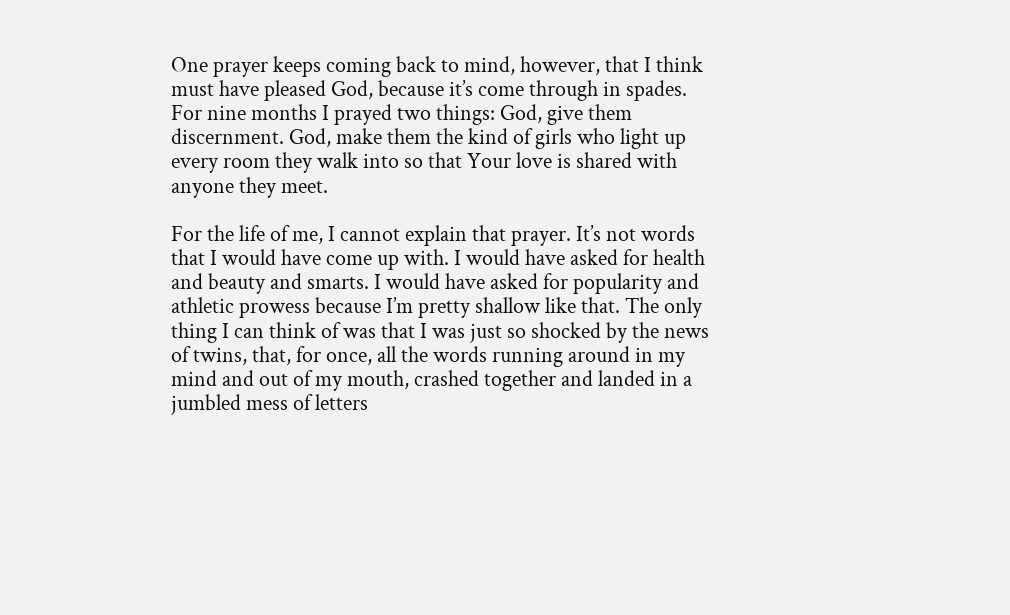One prayer keeps coming back to mind, however, that I think must have pleased God, because it’s come through in spades. For nine months I prayed two things: God, give them discernment. God, make them the kind of girls who light up every room they walk into so that Your love is shared with anyone they meet.

For the life of me, I cannot explain that prayer. It’s not words that I would have come up with. I would have asked for health and beauty and smarts. I would have asked for popularity and athletic prowess because I’m pretty shallow like that. The only thing I can think of was that I was just so shocked by the news of twins, that, for once, all the words running around in my mind and out of my mouth, crashed together and landed in a jumbled mess of letters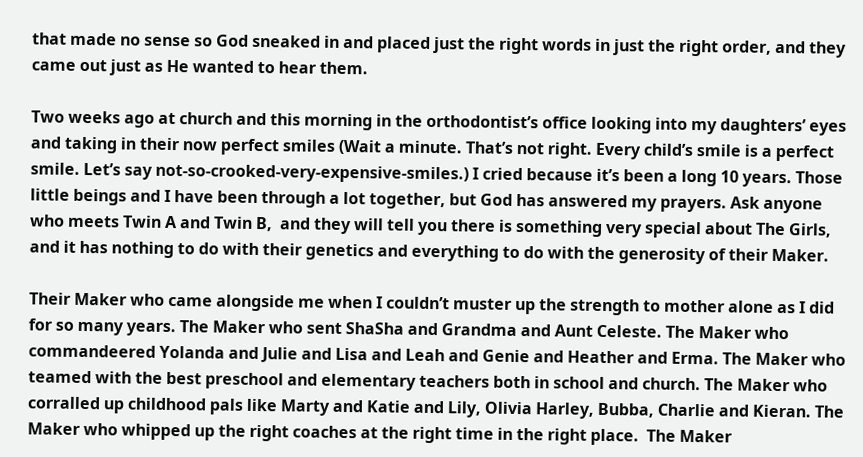that made no sense so God sneaked in and placed just the right words in just the right order, and they came out just as He wanted to hear them.

Two weeks ago at church and this morning in the orthodontist’s office looking into my daughters’ eyes and taking in their now perfect smiles (Wait a minute. That’s not right. Every child’s smile is a perfect smile. Let’s say not-so-crooked-very-expensive-smiles.) I cried because it’s been a long 10 years. Those little beings and I have been through a lot together, but God has answered my prayers. Ask anyone who meets Twin A and Twin B,  and they will tell you there is something very special about The Girls, and it has nothing to do with their genetics and everything to do with the generosity of their Maker.

Their Maker who came alongside me when I couldn’t muster up the strength to mother alone as I did for so many years. The Maker who sent ShaSha and Grandma and Aunt Celeste. The Maker who commandeered Yolanda and Julie and Lisa and Leah and Genie and Heather and Erma. The Maker who teamed with the best preschool and elementary teachers both in school and church. The Maker who corralled up childhood pals like Marty and Katie and Lily, Olivia Harley, Bubba, Charlie and Kieran. The Maker who whipped up the right coaches at the right time in the right place.  The Maker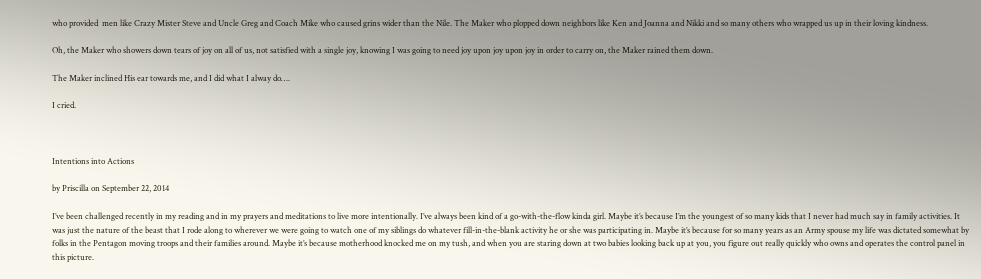who provided  men like Crazy Mister Steve and Uncle Greg and Coach Mike who caused grins wider than the Nile. The Maker who plopped down neighbors like Ken and Joanna and Nikki and so many others who wrapped us up in their loving kindness.

Oh, the Maker who showers down tears of joy on all of us, not satisfied with a single joy, knowing I was going to need joy upon joy upon joy in order to carry on, the Maker rained them down.

The Maker inclined His ear towards me, and I did what I alway do….

I cried.



Intentions into Actions

by Priscilla on September 22, 2014

I’ve been challenged recently in my reading and in my prayers and meditations to live more intentionally. I’ve always been kind of a go-with-the-flow kinda girl. Maybe it’s because I’m the youngest of so many kids that I never had much say in family activities. It was just the nature of the beast that I rode along to wherever we were going to watch one of my siblings do whatever fill-in-the-blank activity he or she was participating in. Maybe it’s because for so many years as an Army spouse my life was dictated somewhat by folks in the Pentagon moving troops and their families around. Maybe it’s because motherhood knocked me on my tush, and when you are staring down at two babies looking back up at you, you figure out really quickly who owns and operates the control panel in this picture.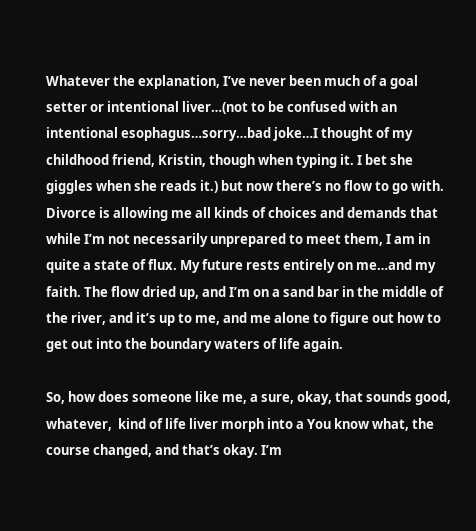Whatever the explanation, I’ve never been much of a goal setter or intentional liver…(not to be confused with an intentional esophagus…sorry…bad joke…I thought of my childhood friend, Kristin, though when typing it. I bet she giggles when she reads it.) but now there’s no flow to go with. Divorce is allowing me all kinds of choices and demands that while I’m not necessarily unprepared to meet them, I am in quite a state of flux. My future rests entirely on me…and my faith. The flow dried up, and I’m on a sand bar in the middle of the river, and it’s up to me, and me alone to figure out how to get out into the boundary waters of life again.

So, how does someone like me, a sure, okay, that sounds good, whatever,  kind of life liver morph into a You know what, the course changed, and that’s okay. I’m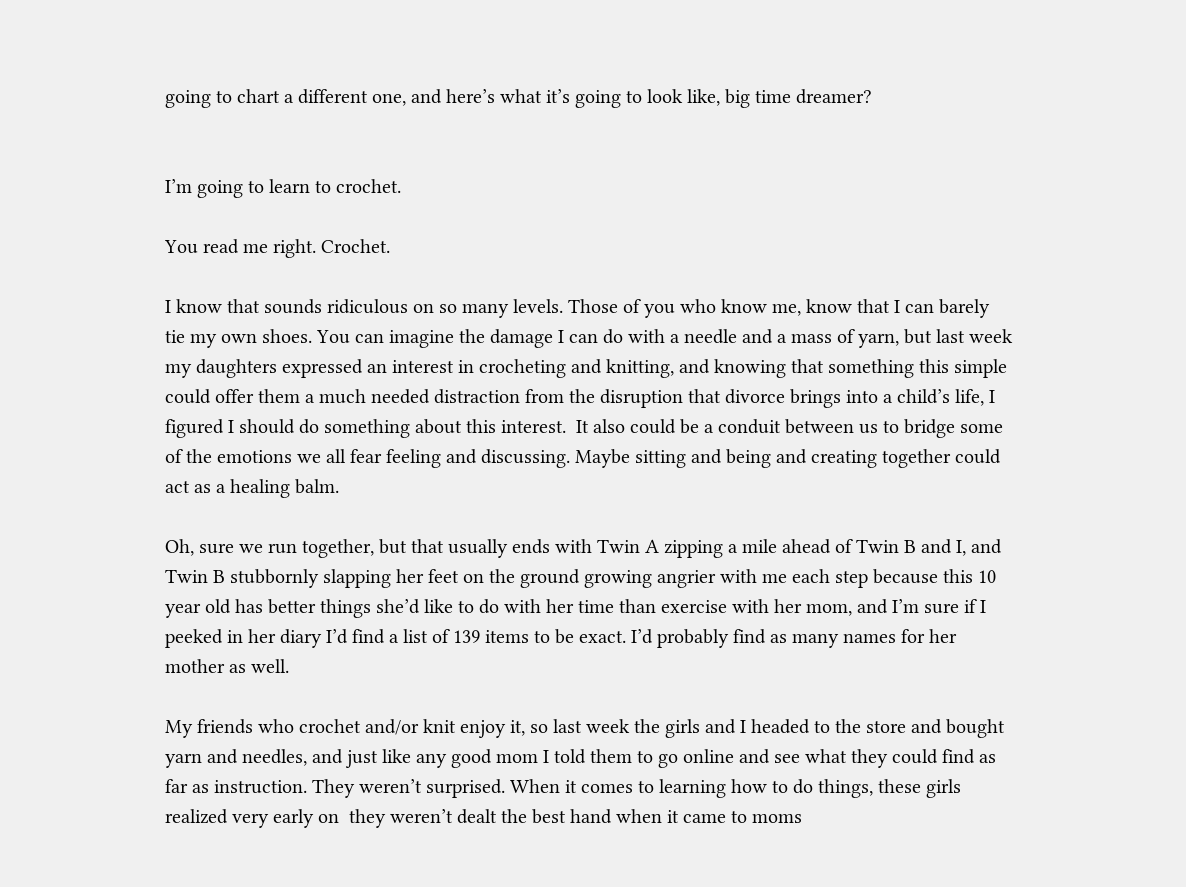going to chart a different one, and here’s what it’s going to look like, big time dreamer?


I’m going to learn to crochet.

You read me right. Crochet.

I know that sounds ridiculous on so many levels. Those of you who know me, know that I can barely tie my own shoes. You can imagine the damage I can do with a needle and a mass of yarn, but last week my daughters expressed an interest in crocheting and knitting, and knowing that something this simple could offer them a much needed distraction from the disruption that divorce brings into a child’s life, I figured I should do something about this interest.  It also could be a conduit between us to bridge some of the emotions we all fear feeling and discussing. Maybe sitting and being and creating together could act as a healing balm.

Oh, sure we run together, but that usually ends with Twin A zipping a mile ahead of Twin B and I, and Twin B stubbornly slapping her feet on the ground growing angrier with me each step because this 10 year old has better things she’d like to do with her time than exercise with her mom, and I’m sure if I peeked in her diary I’d find a list of 139 items to be exact. I’d probably find as many names for her mother as well.

My friends who crochet and/or knit enjoy it, so last week the girls and I headed to the store and bought yarn and needles, and just like any good mom I told them to go online and see what they could find as far as instruction. They weren’t surprised. When it comes to learning how to do things, these girls realized very early on  they weren’t dealt the best hand when it came to moms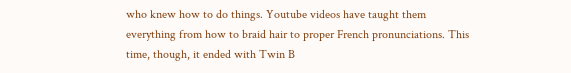who knew how to do things. Youtube videos have taught them everything from how to braid hair to proper French pronunciations. This time, though, it ended with Twin B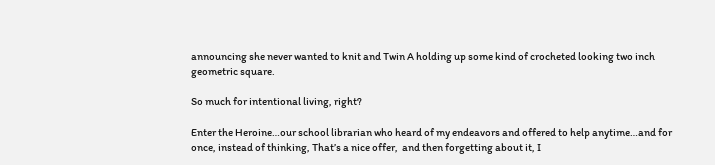announcing she never wanted to knit and Twin A holding up some kind of crocheted looking two inch geometric square.

So much for intentional living, right?

Enter the Heroine…our school librarian who heard of my endeavors and offered to help anytime…and for once, instead of thinking, That’s a nice offer,  and then forgetting about it, I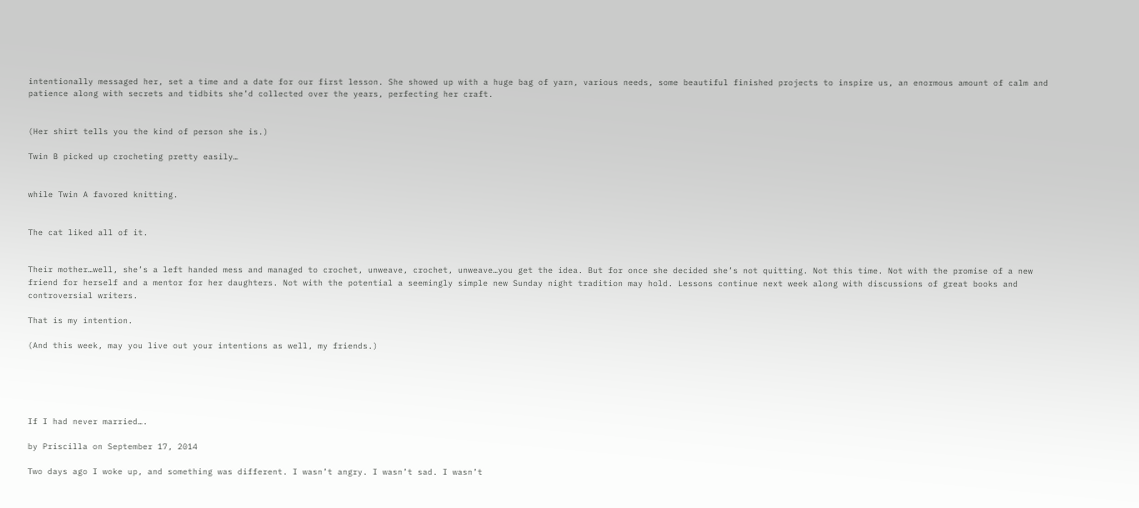intentionally messaged her, set a time and a date for our first lesson. She showed up with a huge bag of yarn, various needs, some beautiful finished projects to inspire us, an enormous amount of calm and patience along with secrets and tidbits she’d collected over the years, perfecting her craft.


(Her shirt tells you the kind of person she is.)

Twin B picked up crocheting pretty easily…


while Twin A favored knitting.


The cat liked all of it.


Their mother…well, she’s a left handed mess and managed to crochet, unweave, crochet, unweave…you get the idea. But for once she decided she’s not quitting. Not this time. Not with the promise of a new friend for herself and a mentor for her daughters. Not with the potential a seemingly simple new Sunday night tradition may hold. Lessons continue next week along with discussions of great books and controversial writers.

That is my intention.

(And this week, may you live out your intentions as well, my friends.)





If I had never married….

by Priscilla on September 17, 2014

Two days ago I woke up, and something was different. I wasn’t angry. I wasn’t sad. I wasn’t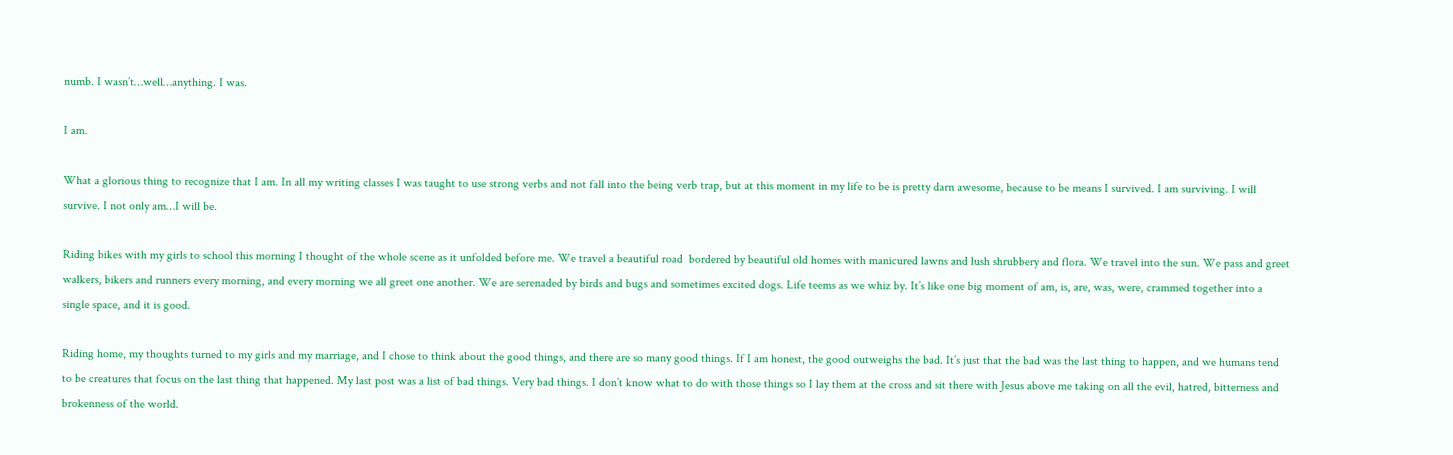numb. I wasn’t…well…anything. I was.

I am.

What a glorious thing to recognize that I am. In all my writing classes I was taught to use strong verbs and not fall into the being verb trap, but at this moment in my life to be is pretty darn awesome, because to be means I survived. I am surviving. I will survive. I not only am…I will be.

Riding bikes with my girls to school this morning I thought of the whole scene as it unfolded before me. We travel a beautiful road  bordered by beautiful old homes with manicured lawns and lush shrubbery and flora. We travel into the sun. We pass and greet walkers, bikers and runners every morning, and every morning we all greet one another. We are serenaded by birds and bugs and sometimes excited dogs. Life teems as we whiz by. It’s like one big moment of am, is, are, was, were, crammed together into a single space, and it is good.

Riding home, my thoughts turned to my girls and my marriage, and I chose to think about the good things, and there are so many good things. If I am honest, the good outweighs the bad. It’s just that the bad was the last thing to happen, and we humans tend to be creatures that focus on the last thing that happened. My last post was a list of bad things. Very bad things. I don’t know what to do with those things so I lay them at the cross and sit there with Jesus above me taking on all the evil, hatred, bitterness and brokenness of the world.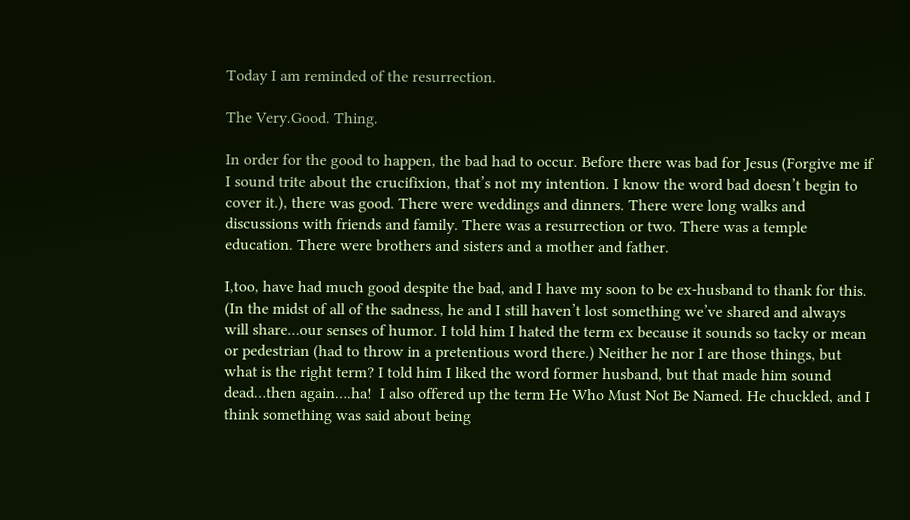Today I am reminded of the resurrection.

The Very.Good. Thing.

In order for the good to happen, the bad had to occur. Before there was bad for Jesus (Forgive me if I sound trite about the crucifixion, that’s not my intention. I know the word bad doesn’t begin to cover it.), there was good. There were weddings and dinners. There were long walks and discussions with friends and family. There was a resurrection or two. There was a temple education. There were brothers and sisters and a mother and father.

I,too, have had much good despite the bad, and I have my soon to be ex-husband to thank for this. (In the midst of all of the sadness, he and I still haven’t lost something we’ve shared and always will share…our senses of humor. I told him I hated the term ex because it sounds so tacky or mean or pedestrian (had to throw in a pretentious word there.) Neither he nor I are those things, but what is the right term? I told him I liked the word former husband, but that made him sound dead…then again….ha!  I also offered up the term He Who Must Not Be Named. He chuckled, and I think something was said about being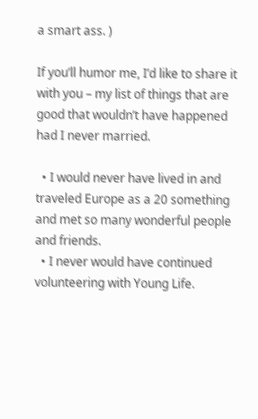a smart ass. )

If you’ll humor me, I’d like to share it with you – my list of things that are good that wouldn’t have happened had I never married.

  • I would never have lived in and traveled Europe as a 20 something and met so many wonderful people and friends.
  • I never would have continued volunteering with Young Life.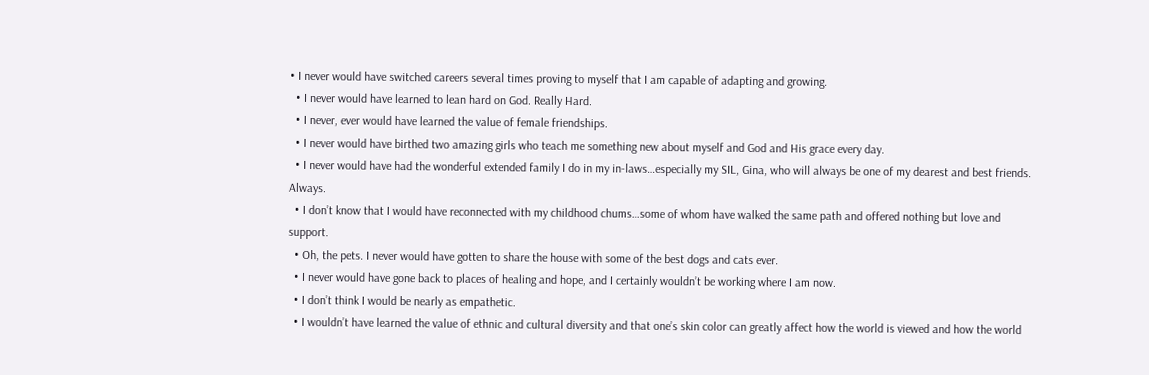• I never would have switched careers several times proving to myself that I am capable of adapting and growing.
  • I never would have learned to lean hard on God. Really Hard.
  • I never, ever would have learned the value of female friendships.
  • I never would have birthed two amazing girls who teach me something new about myself and God and His grace every day.
  • I never would have had the wonderful extended family I do in my in-laws…especially my SIL, Gina, who will always be one of my dearest and best friends. Always.
  • I don’t know that I would have reconnected with my childhood chums…some of whom have walked the same path and offered nothing but love and support.
  • Oh, the pets. I never would have gotten to share the house with some of the best dogs and cats ever.
  • I never would have gone back to places of healing and hope, and I certainly wouldn’t be working where I am now.
  • I don’t think I would be nearly as empathetic.
  • I wouldn’t have learned the value of ethnic and cultural diversity and that one’s skin color can greatly affect how the world is viewed and how the world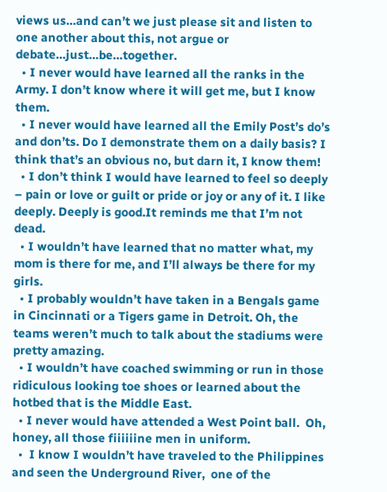views us…and can’t we just please sit and listen to one another about this, not argue or debate…just…be…together.
  • I never would have learned all the ranks in the Army. I don’t know where it will get me, but I know them.
  • I never would have learned all the Emily Post’s do’s and don’ts. Do I demonstrate them on a daily basis? I think that’s an obvious no, but darn it, I know them!
  • I don’t think I would have learned to feel so deeply – pain or love or guilt or pride or joy or any of it. I like deeply. Deeply is good.It reminds me that I’m not dead.
  • I wouldn’t have learned that no matter what, my mom is there for me, and I’ll always be there for my girls.
  • I probably wouldn’t have taken in a Bengals game in Cincinnati or a Tigers game in Detroit. Oh, the teams weren’t much to talk about the stadiums were pretty amazing.
  • I wouldn’t have coached swimming or run in those ridiculous looking toe shoes or learned about the hotbed that is the Middle East.
  • I never would have attended a West Point ball.  Oh, honey, all those fiiiiiine men in uniform.
  •  I know I wouldn’t have traveled to the Philippines and seen the Underground River,  one of the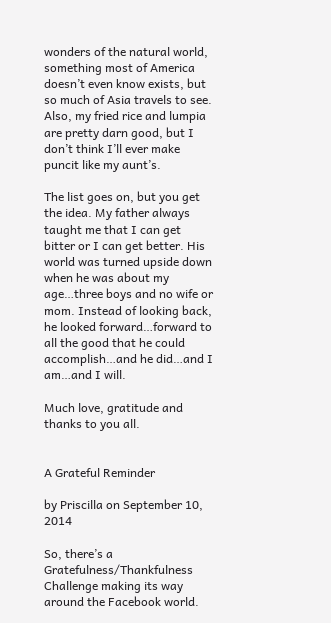wonders of the natural world, something most of America doesn’t even know exists, but so much of Asia travels to see. Also, my fried rice and lumpia are pretty darn good, but I don’t think I’ll ever make puncit like my aunt’s.

The list goes on, but you get the idea. My father always taught me that I can get bitter or I can get better. His world was turned upside down when he was about my age…three boys and no wife or mom. Instead of looking back, he looked forward…forward to all the good that he could accomplish…and he did…and I am…and I will.

Much love, gratitude and thanks to you all.


A Grateful Reminder

by Priscilla on September 10, 2014

So, there’s a Gratefulness/Thankfulness Challenge making its way around the Facebook world.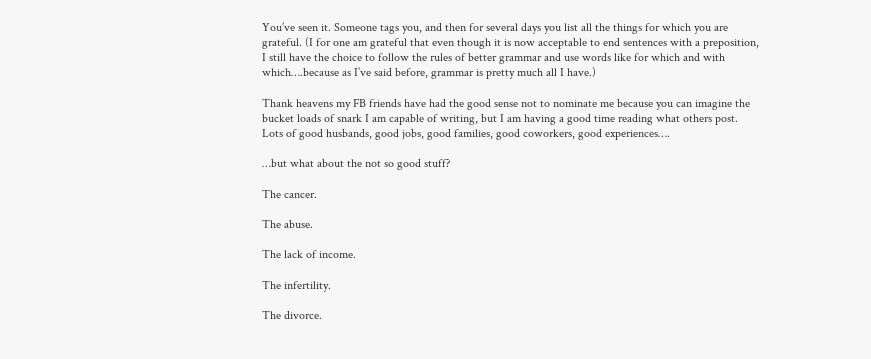You’ve seen it. Someone tags you, and then for several days you list all the things for which you are grateful. (I for one am grateful that even though it is now acceptable to end sentences with a preposition, I still have the choice to follow the rules of better grammar and use words like for which and with which….because as I’ve said before, grammar is pretty much all I have.)

Thank heavens my FB friends have had the good sense not to nominate me because you can imagine the bucket loads of snark I am capable of writing, but I am having a good time reading what others post. Lots of good husbands, good jobs, good families, good coworkers, good experiences….

…but what about the not so good stuff?

The cancer.

The abuse.

The lack of income.

The infertility.

The divorce.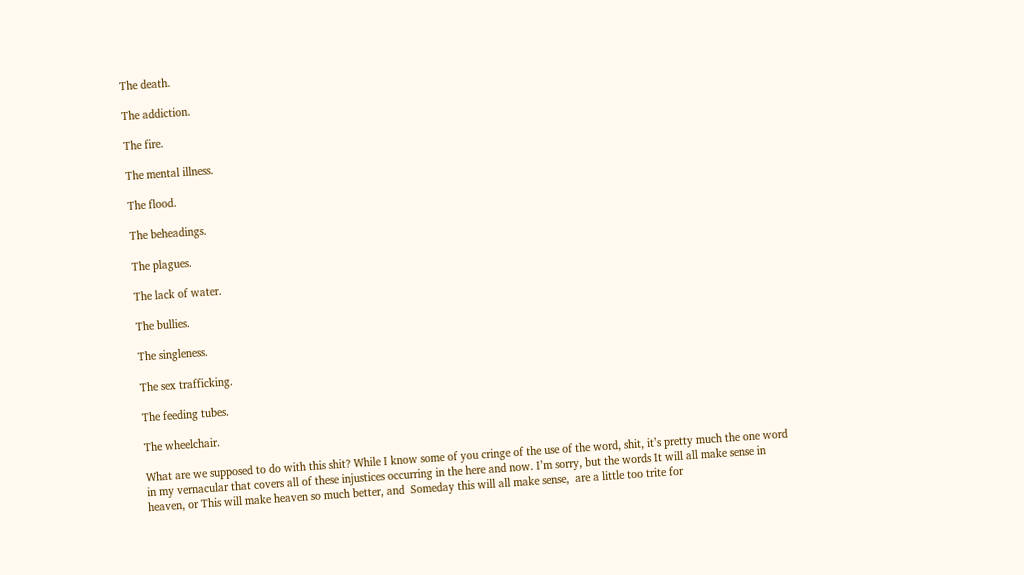The death.

The addiction.

The fire.

The mental illness.

The flood.

The beheadings.

The plagues.

The lack of water.

The bullies.

The singleness.

The sex trafficking.

The feeding tubes.

The wheelchair.

What are we supposed to do with this shit? While I know some of you cringe of the use of the word, shit, it’s pretty much the one word in my vernacular that covers all of these injustices occurring in the here and now. I’m sorry, but the words It will all make sense in heaven, or This will make heaven so much better, and  Someday this will all make sense,  are a little too trite for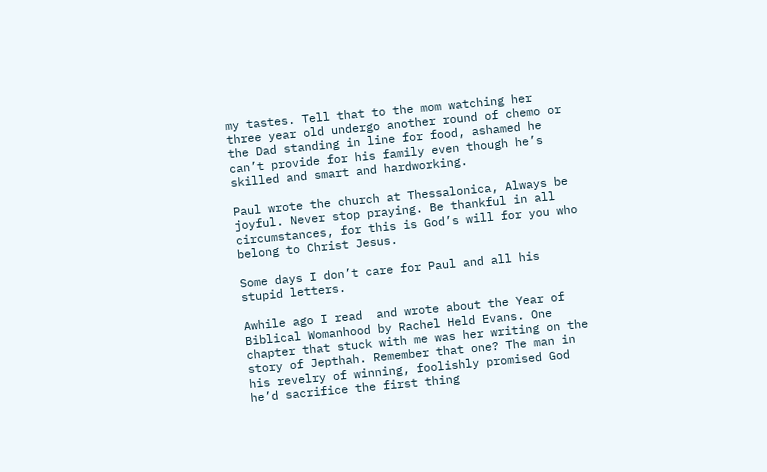my tastes. Tell that to the mom watching her three year old undergo another round of chemo or the Dad standing in line for food, ashamed he can’t provide for his family even though he’s skilled and smart and hardworking.

Paul wrote the church at Thessalonica, Always be joyful. Never stop praying. Be thankful in all circumstances, for this is God’s will for you who belong to Christ Jesus.

Some days I don’t care for Paul and all his stupid letters.

Awhile ago I read  and wrote about the Year of Biblical Womanhood by Rachel Held Evans. One chapter that stuck with me was her writing on the story of Jepthah. Remember that one? The man in his revelry of winning, foolishly promised God he’d sacrifice the first thing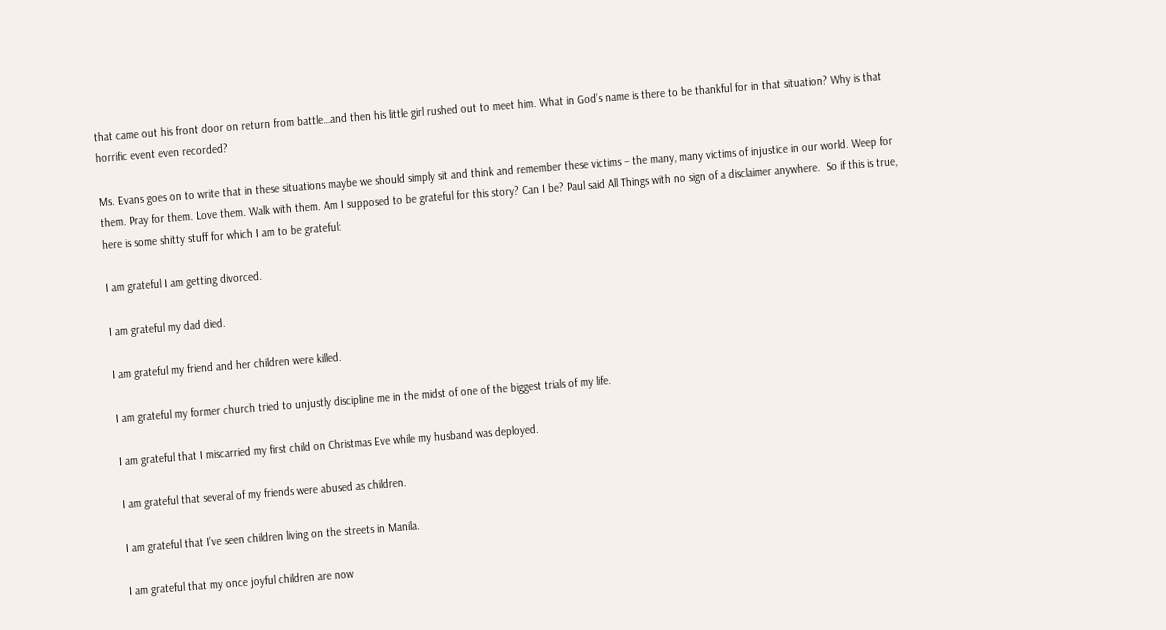that came out his front door on return from battle…and then his little girl rushed out to meet him. What in God’s name is there to be thankful for in that situation? Why is that horrific event even recorded?

Ms. Evans goes on to write that in these situations maybe we should simply sit and think and remember these victims – the many, many victims of injustice in our world. Weep for them. Pray for them. Love them. Walk with them. Am I supposed to be grateful for this story? Can I be? Paul said All Things with no sign of a disclaimer anywhere.  So if this is true, here is some shitty stuff for which I am to be grateful:

I am grateful I am getting divorced.

I am grateful my dad died.

I am grateful my friend and her children were killed.

I am grateful my former church tried to unjustly discipline me in the midst of one of the biggest trials of my life.

I am grateful that I miscarried my first child on Christmas Eve while my husband was deployed.

I am grateful that several of my friends were abused as children.

I am grateful that I’ve seen children living on the streets in Manila.

I am grateful that my once joyful children are now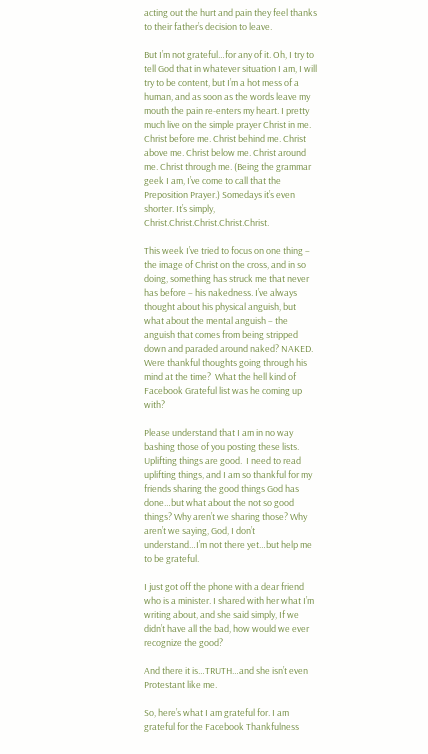acting out the hurt and pain they feel thanks to their father’s decision to leave.

But I’m not grateful…for any of it. Oh, I try to tell God that in whatever situation I am, I will try to be content, but I’m a hot mess of a human, and as soon as the words leave my mouth the pain re-enters my heart. I pretty much live on the simple prayer Christ in me. Christ before me. Christ behind me. Christ above me. Christ below me. Christ around me. Christ through me. (Being the grammar geek I am, I’ve come to call that the Preposition Prayer.) Somedays it’s even shorter. It’s simply, Christ.Christ.Christ.Christ.Christ.

This week I’ve tried to focus on one thing – the image of Christ on the cross, and in so doing, something has struck me that never has before – his nakedness. I’ve always thought about his physical anguish, but what about the mental anguish – the anguish that comes from being stripped down and paraded around naked? NAKED. Were thankful thoughts going through his mind at the time?  What the hell kind of Facebook Grateful list was he coming up with?

Please understand that I am in no way bashing those of you posting these lists. Uplifting things are good.  I need to read uplifting things, and I am so thankful for my friends sharing the good things God has done…but what about the not so good things? Why aren’t we sharing those? Why aren’t we saying, God, I don’t understand…I’m not there yet…but help me to be grateful.

I just got off the phone with a dear friend who is a minister. I shared with her what I’m writing about, and she said simply, If we didn’t have all the bad, how would we ever recognize the good?

And there it is…TRUTH…and she isn’t even Protestant like me.

So, here’s what I am grateful for. I am grateful for the Facebook Thankfulness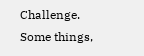Challenge. Some things,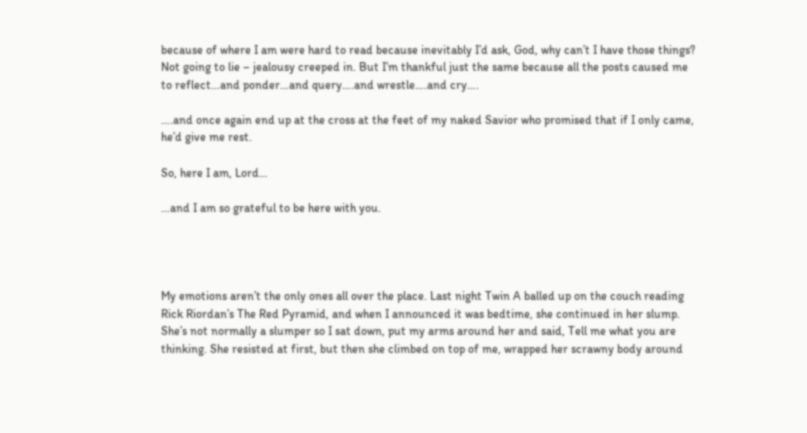because of where I am were hard to read because inevitably I’d ask, God, why can’t I have those things? Not going to lie – jealousy creeped in. But I’m thankful just the same because all the posts caused me to reflect…and ponder…and query….and wrestle….and cry….

….and once again end up at the cross at the feet of my naked Savior who promised that if I only came, he’d give me rest.

So, here I am, Lord…

…and I am so grateful to be here with you.




My emotions aren’t the only ones all over the place. Last night Twin A balled up on the couch reading Rick Riordan’s The Red Pyramid, and when I announced it was bedtime, she continued in her slump. She’s not normally a slumper so I sat down, put my arms around her and said, Tell me what you are thinking. She resisted at first, but then she climbed on top of me, wrapped her scrawny body around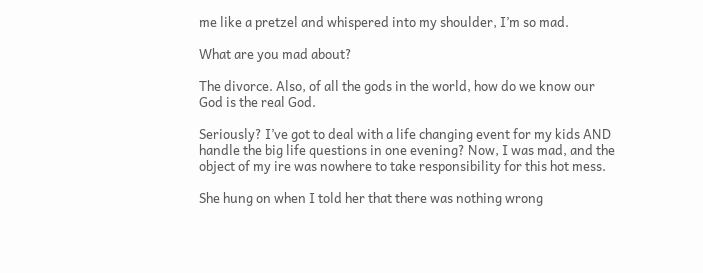me like a pretzel and whispered into my shoulder, I’m so mad.

What are you mad about?

The divorce. Also, of all the gods in the world, how do we know our God is the real God.

Seriously? I’ve got to deal with a life changing event for my kids AND handle the big life questions in one evening? Now, I was mad, and the object of my ire was nowhere to take responsibility for this hot mess.

She hung on when I told her that there was nothing wrong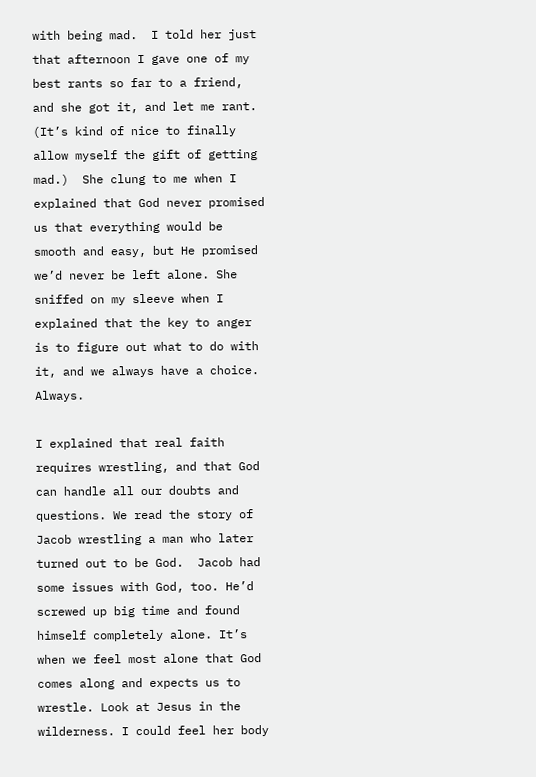with being mad.  I told her just that afternoon I gave one of my best rants so far to a friend, and she got it, and let me rant. (It’s kind of nice to finally allow myself the gift of getting mad.)  She clung to me when I explained that God never promised us that everything would be smooth and easy, but He promised we’d never be left alone. She sniffed on my sleeve when I explained that the key to anger is to figure out what to do with it, and we always have a choice. Always.

I explained that real faith requires wrestling, and that God can handle all our doubts and questions. We read the story of Jacob wrestling a man who later turned out to be God.  Jacob had some issues with God, too. He’d screwed up big time and found himself completely alone. It’s when we feel most alone that God comes along and expects us to wrestle. Look at Jesus in the wilderness. I could feel her body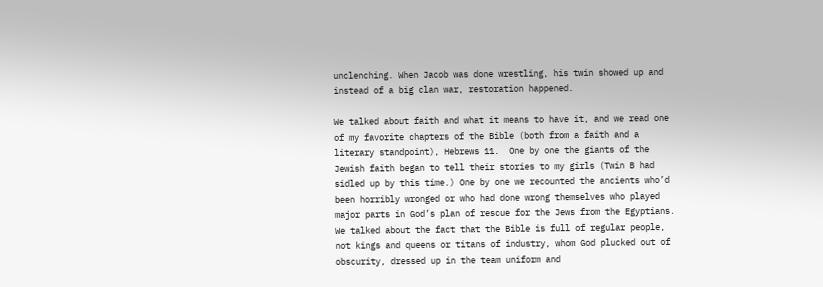unclenching. When Jacob was done wrestling, his twin showed up and instead of a big clan war, restoration happened.

We talked about faith and what it means to have it, and we read one of my favorite chapters of the Bible (both from a faith and a literary standpoint), Hebrews 11.  One by one the giants of the Jewish faith began to tell their stories to my girls (Twin B had sidled up by this time.) One by one we recounted the ancients who’d been horribly wronged or who had done wrong themselves who played major parts in God’s plan of rescue for the Jews from the Egyptians. We talked about the fact that the Bible is full of regular people, not kings and queens or titans of industry, whom God plucked out of obscurity, dressed up in the team uniform and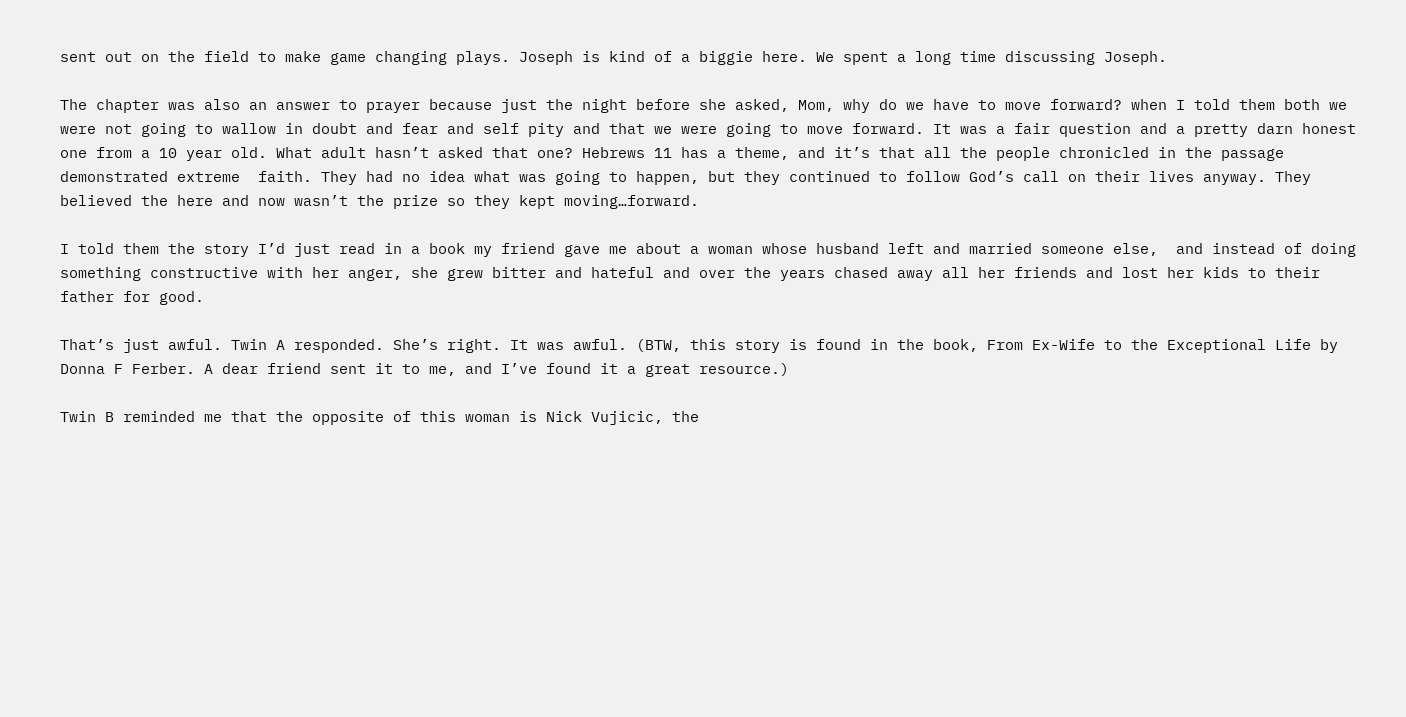sent out on the field to make game changing plays. Joseph is kind of a biggie here. We spent a long time discussing Joseph.

The chapter was also an answer to prayer because just the night before she asked, Mom, why do we have to move forward? when I told them both we were not going to wallow in doubt and fear and self pity and that we were going to move forward. It was a fair question and a pretty darn honest one from a 10 year old. What adult hasn’t asked that one? Hebrews 11 has a theme, and it’s that all the people chronicled in the passage demonstrated extreme  faith. They had no idea what was going to happen, but they continued to follow God’s call on their lives anyway. They believed the here and now wasn’t the prize so they kept moving…forward.

I told them the story I’d just read in a book my friend gave me about a woman whose husband left and married someone else,  and instead of doing something constructive with her anger, she grew bitter and hateful and over the years chased away all her friends and lost her kids to their father for good.

That’s just awful. Twin A responded. She’s right. It was awful. (BTW, this story is found in the book, From Ex-Wife to the Exceptional Life by Donna F Ferber. A dear friend sent it to me, and I’ve found it a great resource.)

Twin B reminded me that the opposite of this woman is Nick Vujicic, the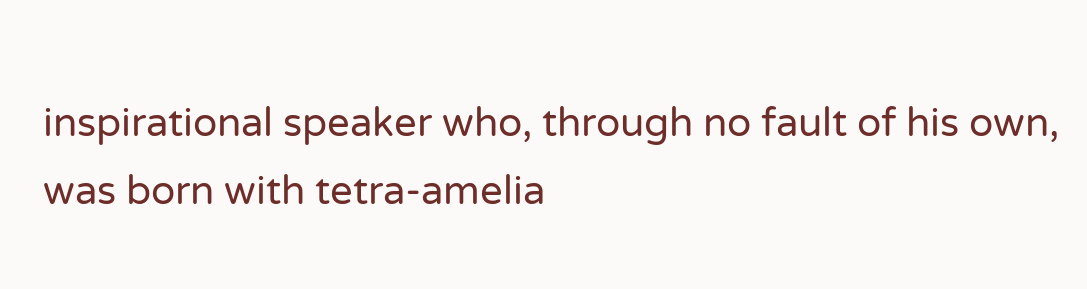inspirational speaker who, through no fault of his own, was born with tetra-amelia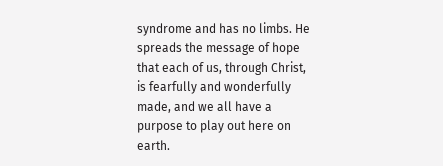syndrome and has no limbs. He spreads the message of hope that each of us, through Christ, is fearfully and wonderfully made, and we all have a purpose to play out here on earth.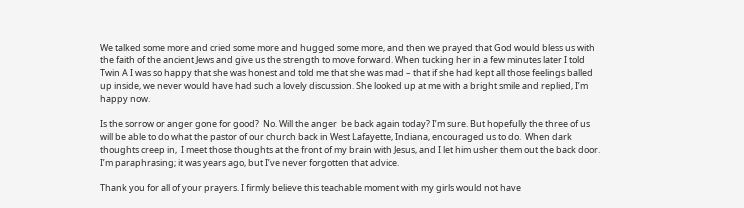We talked some more and cried some more and hugged some more, and then we prayed that God would bless us with the faith of the ancient Jews and give us the strength to move forward. When tucking her in a few minutes later I told Twin A I was so happy that she was honest and told me that she was mad – that if she had kept all those feelings balled up inside, we never would have had such a lovely discussion. She looked up at me with a bright smile and replied, I’m happy now.

Is the sorrow or anger gone for good?  No. Will the anger  be back again today? I’m sure. But hopefully the three of us will be able to do what the pastor of our church back in West Lafayette, Indiana, encouraged us to do.  When dark thoughts creep in,  I meet those thoughts at the front of my brain with Jesus, and I let him usher them out the back door. I’m paraphrasing; it was years ago, but I’ve never forgotten that advice.

Thank you for all of your prayers. I firmly believe this teachable moment with my girls would not have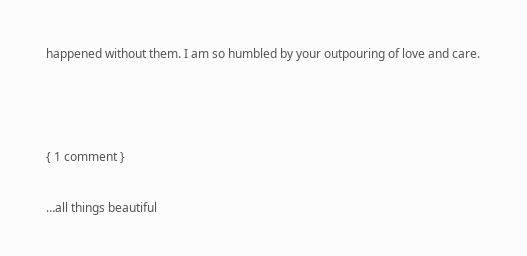happened without them. I am so humbled by your outpouring of love and care.



{ 1 comment }

…all things beautiful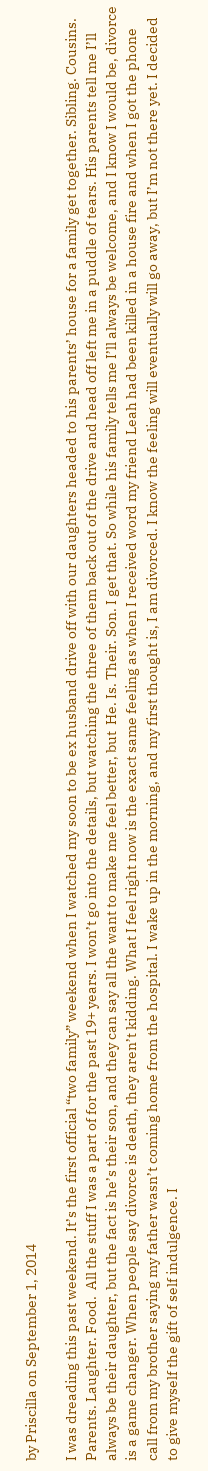by Priscilla on September 1, 2014

I was dreading this past weekend. It’s the first official “two family” weekend when I watched my soon to be ex husband drive off with our daughters headed to his parents’ house for a family get together. Sibling. Cousins. Parents. Laughter. Food.  All the stuff I was a part of for the past 19+ years. I won’t go into the details, but watching the three of them back out of the drive and head off left me in a puddle of tears. His parents tell me I’ll always be their daughter, but the fact is he’s their son, and they can say all the want to make me feel better, but  He. Is. Their. Son. I get that. So while his family tells me I’ll always be welcome, and I know I would be, divorce is a game changer. When people say divorce is death, they aren’t kidding. What I feel right now is the exact same feeling as when I received word my friend Leah had been killed in a house fire and when I got the phone call from my brother saying my father wasn’t coming home from the hospital. I wake up in the morning, and my first thought is, I am divorced. I know the feeling will eventually will go away, but I’m not there yet. I decided to give myself the gift of self indulgence. I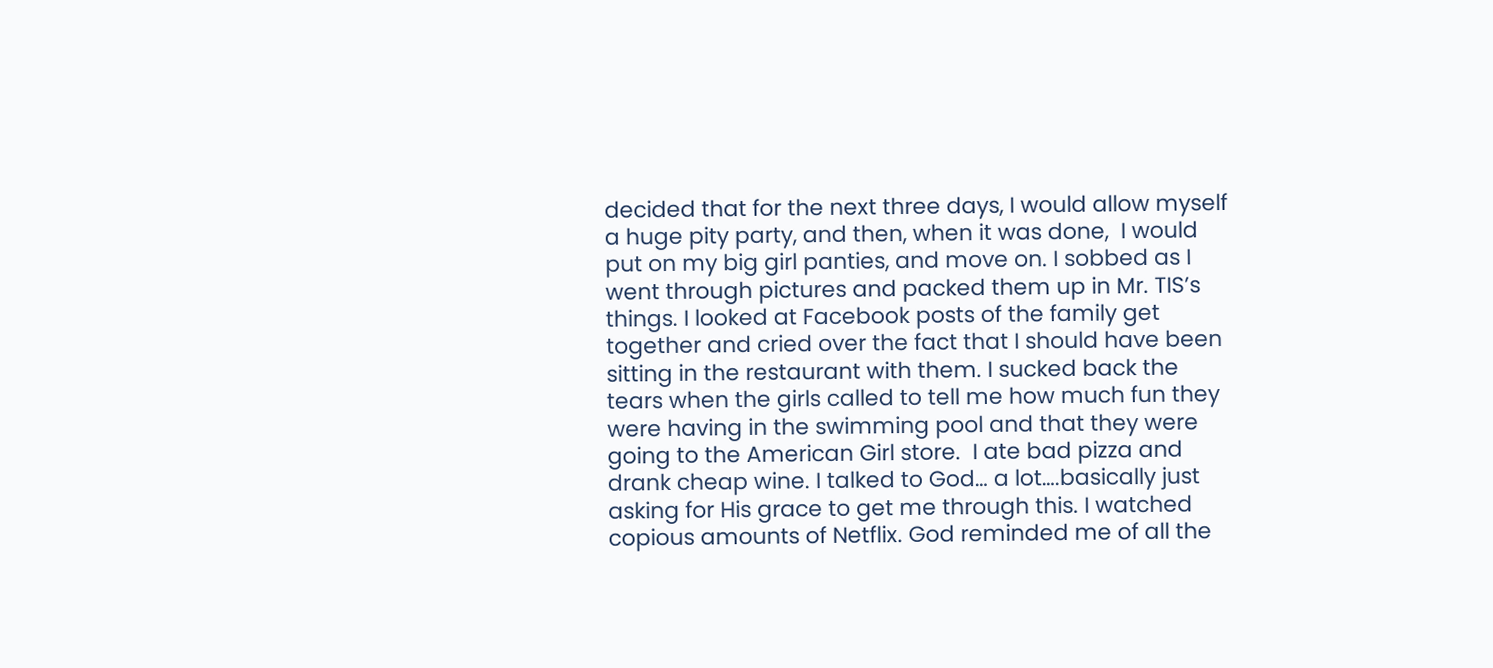decided that for the next three days, I would allow myself a huge pity party, and then, when it was done,  I would put on my big girl panties, and move on. I sobbed as I went through pictures and packed them up in Mr. TIS’s things. I looked at Facebook posts of the family get together and cried over the fact that I should have been sitting in the restaurant with them. I sucked back the tears when the girls called to tell me how much fun they were having in the swimming pool and that they were going to the American Girl store.  I ate bad pizza and drank cheap wine. I talked to God… a lot….basically just asking for His grace to get me through this. I watched copious amounts of Netflix. God reminded me of all the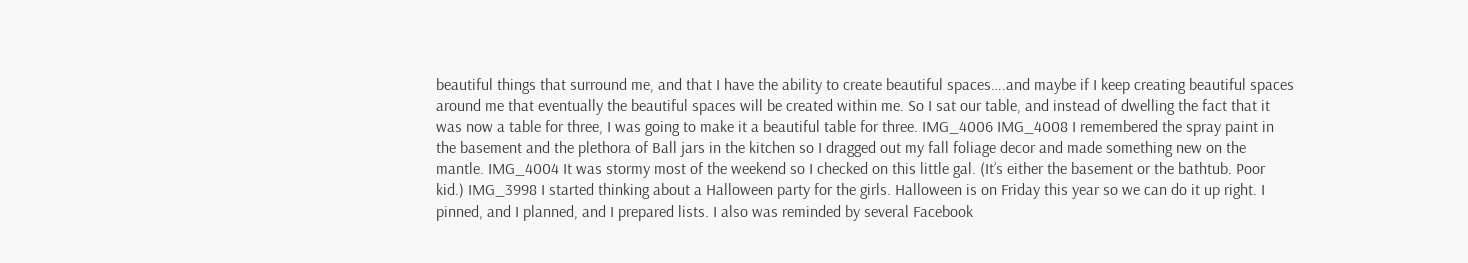beautiful things that surround me, and that I have the ability to create beautiful spaces….and maybe if I keep creating beautiful spaces around me that eventually the beautiful spaces will be created within me. So I sat our table, and instead of dwelling the fact that it was now a table for three, I was going to make it a beautiful table for three. IMG_4006 IMG_4008 I remembered the spray paint in the basement and the plethora of Ball jars in the kitchen so I dragged out my fall foliage decor and made something new on the mantle. IMG_4004 It was stormy most of the weekend so I checked on this little gal. (It’s either the basement or the bathtub. Poor kid.) IMG_3998 I started thinking about a Halloween party for the girls. Halloween is on Friday this year so we can do it up right. I pinned, and I planned, and I prepared lists. I also was reminded by several Facebook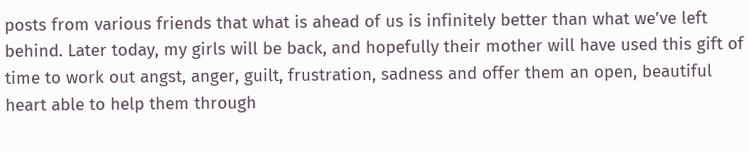posts from various friends that what is ahead of us is infinitely better than what we’ve left behind. Later today, my girls will be back, and hopefully their mother will have used this gift of time to work out angst, anger, guilt, frustration, sadness and offer them an open, beautiful heart able to help them through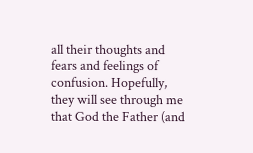all their thoughts and fears and feelings of confusion. Hopefully, they will see through me that God the Father (and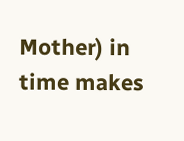Mother) in time makes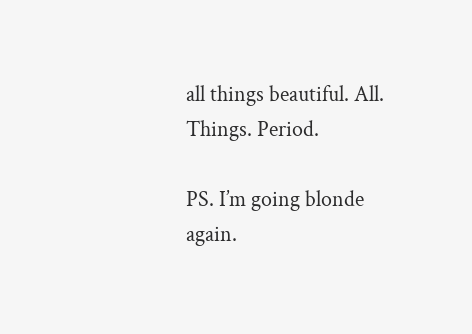all things beautiful. All. Things. Period.

PS. I’m going blonde again.